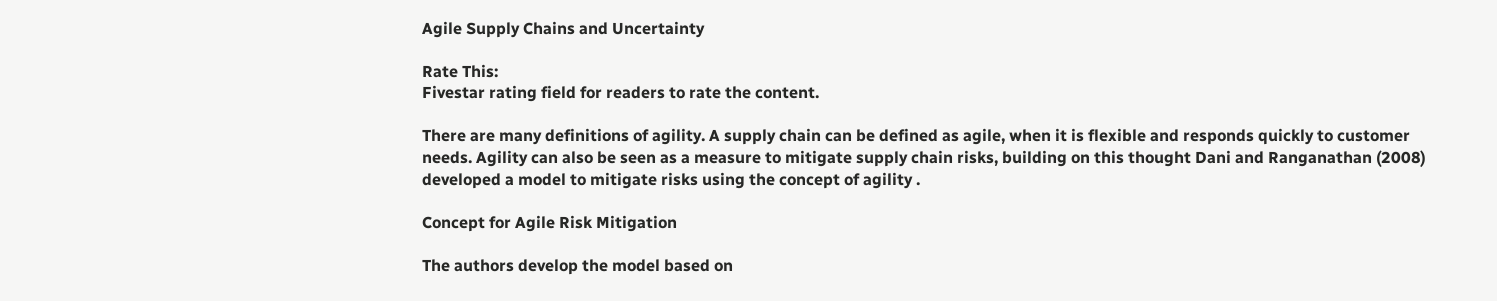Agile Supply Chains and Uncertainty

Rate This:
Fivestar rating field for readers to rate the content.

There are many definitions of agility. A supply chain can be defined as agile, when it is flexible and responds quickly to customer needs. Agility can also be seen as a measure to mitigate supply chain risks, building on this thought Dani and Ranganathan (2008) developed a model to mitigate risks using the concept of agility .

Concept for Agile Risk Mitigation

The authors develop the model based on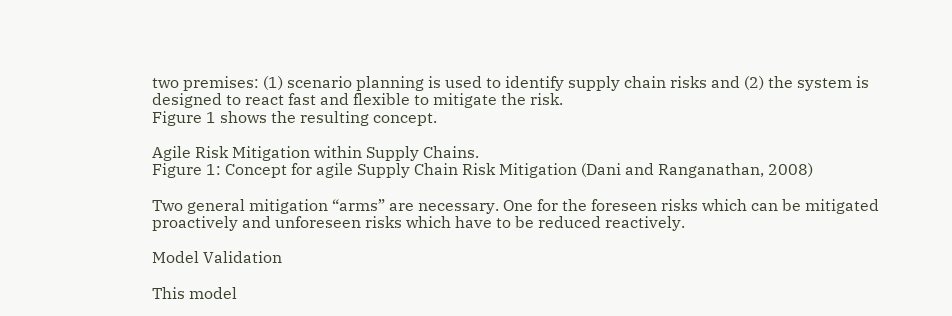two premises: (1) scenario planning is used to identify supply chain risks and (2) the system is designed to react fast and flexible to mitigate the risk.
Figure 1 shows the resulting concept.

Agile Risk Mitigation within Supply Chains.
Figure 1: Concept for agile Supply Chain Risk Mitigation (Dani and Ranganathan, 2008)

Two general mitigation “arms” are necessary. One for the foreseen risks which can be mitigated proactively and unforeseen risks which have to be reduced reactively.

Model Validation

This model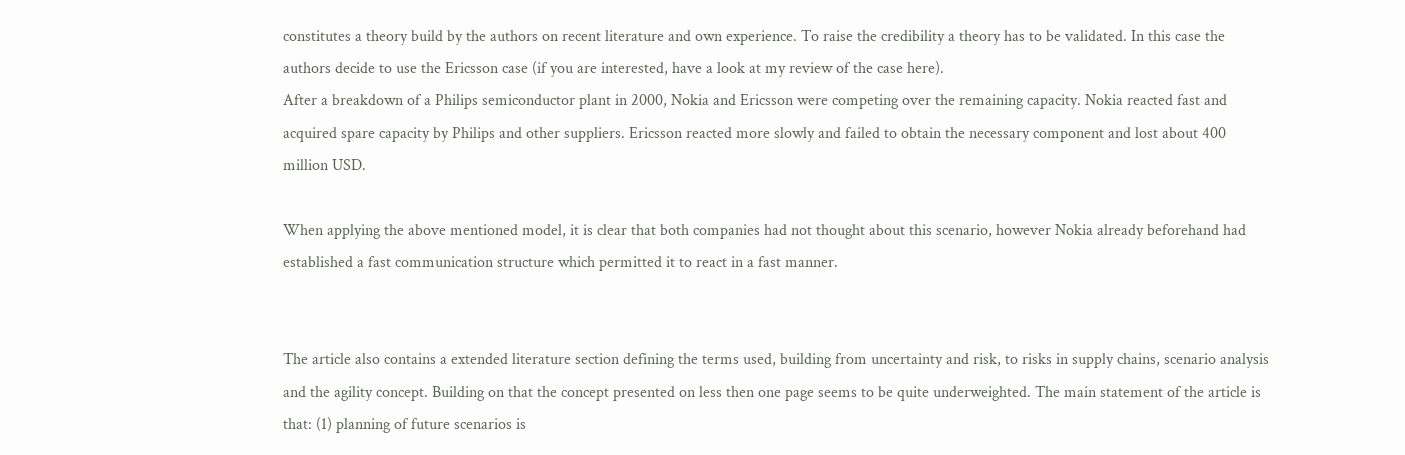constitutes a theory build by the authors on recent literature and own experience. To raise the credibility a theory has to be validated. In this case the authors decide to use the Ericsson case (if you are interested, have a look at my review of the case here).
After a breakdown of a Philips semiconductor plant in 2000, Nokia and Ericsson were competing over the remaining capacity. Nokia reacted fast and acquired spare capacity by Philips and other suppliers. Ericsson reacted more slowly and failed to obtain the necessary component and lost about 400 million USD.

When applying the above mentioned model, it is clear that both companies had not thought about this scenario, however Nokia already beforehand had established a fast communication structure which permitted it to react in a fast manner.


The article also contains a extended literature section defining the terms used, building from uncertainty and risk, to risks in supply chains, scenario analysis and the agility concept. Building on that the concept presented on less then one page seems to be quite underweighted. The main statement of the article is that: (1) planning of future scenarios is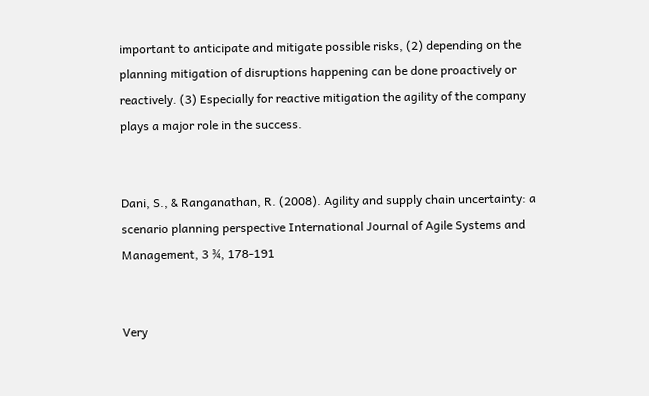important to anticipate and mitigate possible risks, (2) depending on the planning mitigation of disruptions happening can be done proactively or reactively. (3) Especially for reactive mitigation the agility of the company plays a major role in the success.


Dani, S., & Ranganathan, R. (2008). Agility and supply chain uncertainty: a scenario planning perspective International Journal of Agile Systems and Management, 3 ¾, 178-191


Very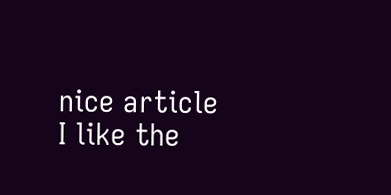nice article I like the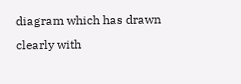diagram which has drawn clearly with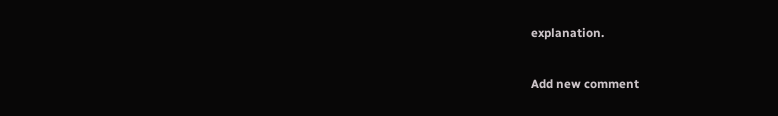explanation.

Add new comment